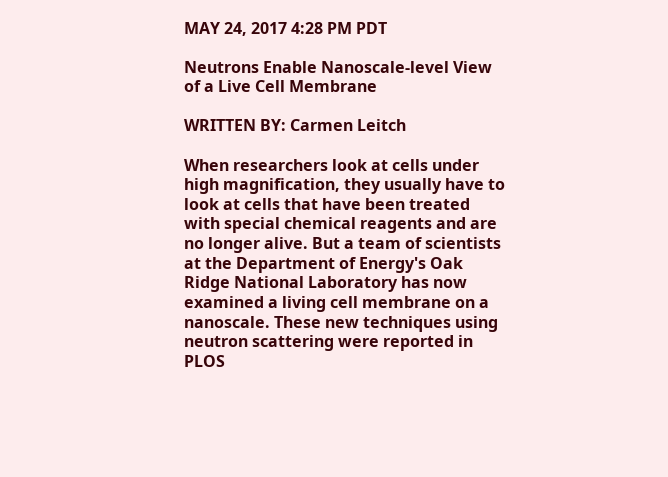MAY 24, 2017 4:28 PM PDT

Neutrons Enable Nanoscale-level View of a Live Cell Membrane

WRITTEN BY: Carmen Leitch

When researchers look at cells under high magnification, they usually have to look at cells that have been treated with special chemical reagents and are no longer alive. But a team of scientists at the Department of Energy's Oak Ridge National Laboratory has now examined a living cell membrane on a nanoscale. These new techniques using neutron scattering were reported in PLOS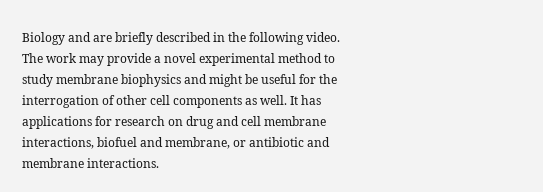Biology and are briefly described in the following video. The work may provide a novel experimental method to study membrane biophysics and might be useful for the interrogation of other cell components as well. It has applications for research on drug and cell membrane interactions, biofuel and membrane, or antibiotic and membrane interactions.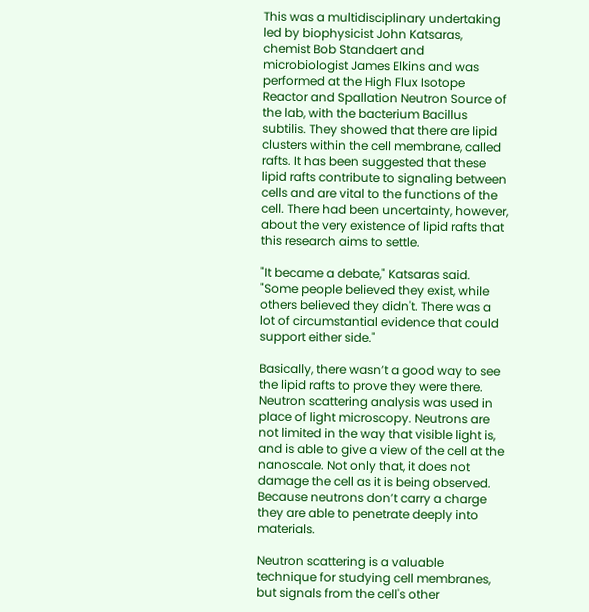This was a multidisciplinary undertaking led by biophysicist John Katsaras, chemist Bob Standaert and microbiologist James Elkins and was performed at the High Flux Isotope Reactor and Spallation Neutron Source of the lab, with the bacterium Bacillus subtilis. They showed that there are lipid clusters within the cell membrane, called rafts. It has been suggested that these lipid rafts contribute to signaling between cells and are vital to the functions of the cell. There had been uncertainty, however, about the very existence of lipid rafts that this research aims to settle.

"It became a debate," Katsaras said. "Some people believed they exist, while others believed they didn't. There was a lot of circumstantial evidence that could support either side."

Basically, there wasn’t a good way to see the lipid rafts to prove they were there. Neutron scattering analysis was used in place of light microscopy. Neutrons are not limited in the way that visible light is, and is able to give a view of the cell at the nanoscale. Not only that, it does not damage the cell as it is being observed. Because neutrons don’t carry a charge they are able to penetrate deeply into materials.

Neutron scattering is a valuable technique for studying cell membranes, but signals from the cell's other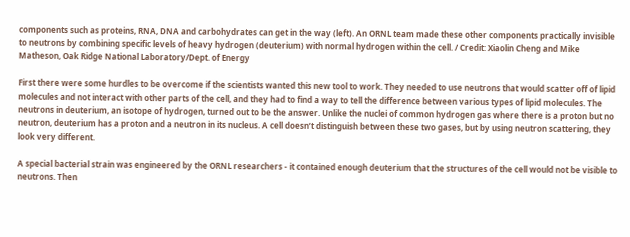components such as proteins, RNA, DNA and carbohydrates can get in the way (left). An ORNL team made these other components practically invisible to neutrons by combining specific levels of heavy hydrogen (deuterium) with normal hydrogen within the cell. / Credit: Xiaolin Cheng and Mike Matheson, Oak Ridge National Laboratory/Dept. of Energy

First there were some hurdles to be overcome if the scientists wanted this new tool to work. They needed to use neutrons that would scatter off of lipid molecules and not interact with other parts of the cell, and they had to find a way to tell the difference between various types of lipid molecules. The neutrons in deuterium, an isotope of hydrogen, turned out to be the answer. Unlike the nuclei of common hydrogen gas where there is a proton but no neutron, deuterium has a proton and a neutron in its nucleus. A cell doesn’t distinguish between these two gases, but by using neutron scattering, they look very different.

A special bacterial strain was engineered by the ORNL researchers - it contained enough deuterium that the structures of the cell would not be visible to neutrons. Then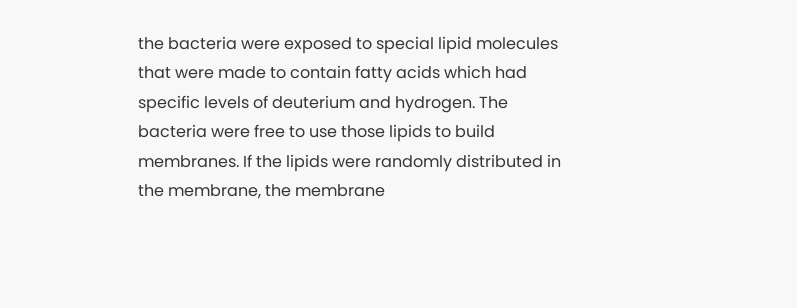the bacteria were exposed to special lipid molecules that were made to contain fatty acids which had specific levels of deuterium and hydrogen. The bacteria were free to use those lipids to build membranes. If the lipids were randomly distributed in the membrane, the membrane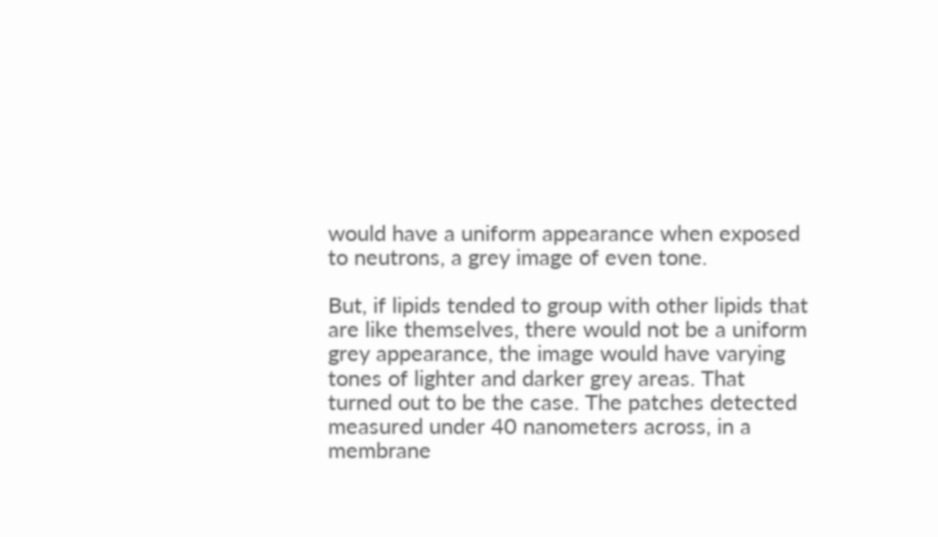would have a uniform appearance when exposed to neutrons, a grey image of even tone.

But, if lipids tended to group with other lipids that are like themselves, there would not be a uniform grey appearance, the image would have varying tones of lighter and darker grey areas. That turned out to be the case. The patches detected measured under 40 nanometers across, in a membrane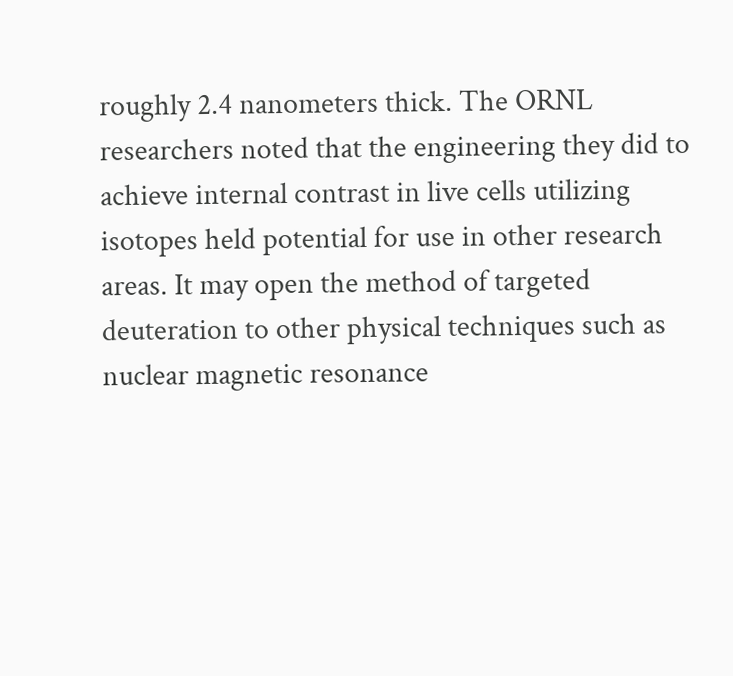roughly 2.4 nanometers thick. The ORNL researchers noted that the engineering they did to achieve internal contrast in live cells utilizing isotopes held potential for use in other research areas. It may open the method of targeted deuteration to other physical techniques such as nuclear magnetic resonance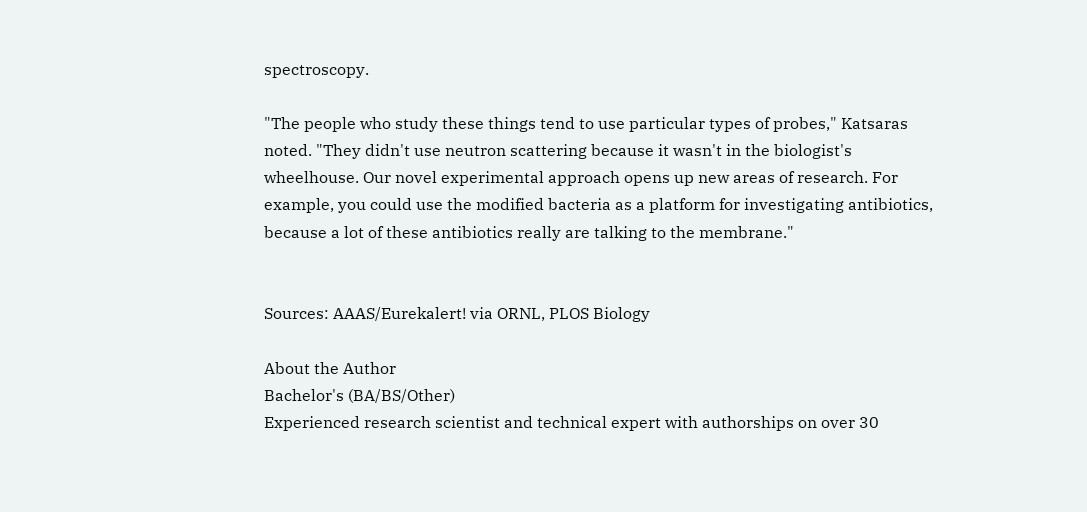spectroscopy.

"The people who study these things tend to use particular types of probes," Katsaras noted. "They didn't use neutron scattering because it wasn't in the biologist's wheelhouse. Our novel experimental approach opens up new areas of research. For example, you could use the modified bacteria as a platform for investigating antibiotics, because a lot of these antibiotics really are talking to the membrane."


Sources: AAAS/Eurekalert! via ORNL, PLOS Biology

About the Author
Bachelor's (BA/BS/Other)
Experienced research scientist and technical expert with authorships on over 30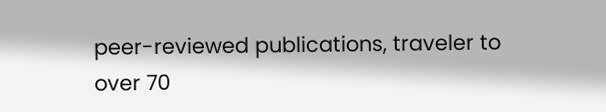peer-reviewed publications, traveler to over 70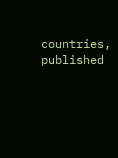countries, published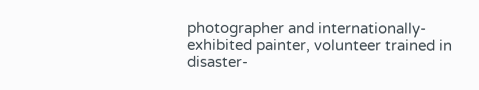photographer and internationally-exhibited painter, volunteer trained in disaster-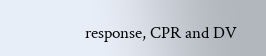response, CPR and DV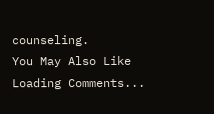counseling.
You May Also Like
Loading Comments...